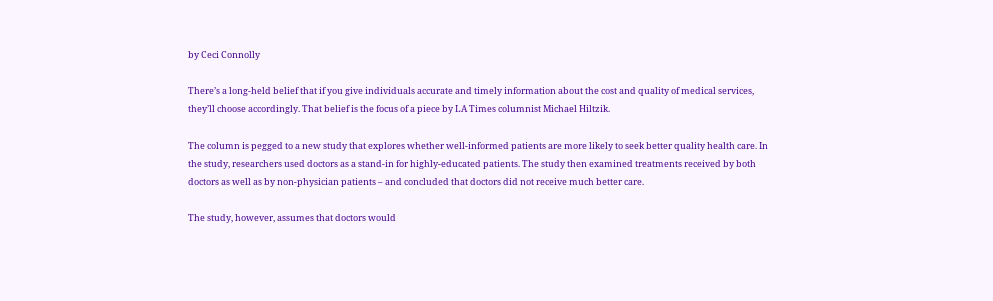by Ceci Connolly

There’s a long-held belief that if you give individuals accurate and timely information about the cost and quality of medical services, they’ll choose accordingly. That belief is the focus of a piece by LA Times columnist Michael Hiltzik.

The column is pegged to a new study that explores whether well-informed patients are more likely to seek better quality health care. In the study, researchers used doctors as a stand-in for highly-educated patients. The study then examined treatments received by both doctors as well as by non-physician patients – and concluded that doctors did not receive much better care.

The study, however, assumes that doctors would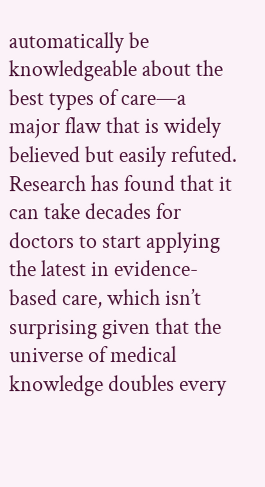automatically be knowledgeable about the best types of care—a major flaw that is widely believed but easily refuted. Research has found that it can take decades for doctors to start applying the latest in evidence-based care, which isn’t surprising given that the universe of medical knowledge doubles every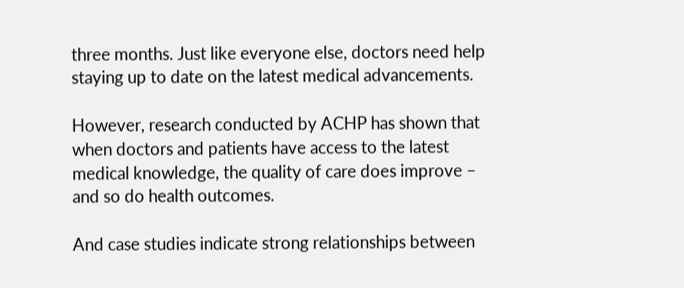three months. Just like everyone else, doctors need help staying up to date on the latest medical advancements.

However, research conducted by ACHP has shown that when doctors and patients have access to the latest medical knowledge, the quality of care does improve – and so do health outcomes.

And case studies indicate strong relationships between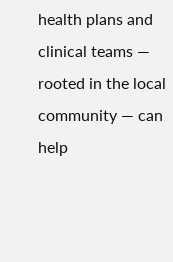health plans and clinical teams — rooted in the local community — can help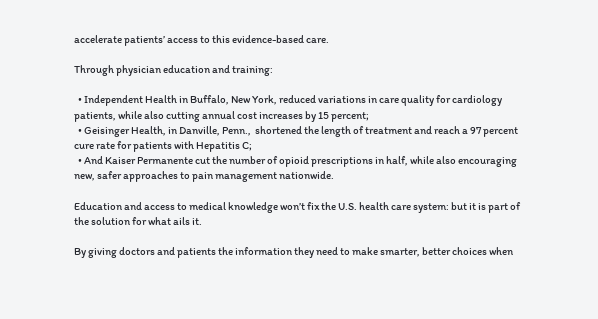accelerate patients’ access to this evidence-based care.

Through physician education and training:

  • Independent Health in Buffalo, New York, reduced variations in care quality for cardiology patients, while also cutting annual cost increases by 15 percent;
  • Geisinger Health, in Danville, Penn.,  shortened the length of treatment and reach a 97 percent cure rate for patients with Hepatitis C;
  • And Kaiser Permanente cut the number of opioid prescriptions in half, while also encouraging new, safer approaches to pain management nationwide.

Education and access to medical knowledge won’t fix the U.S. health care system: but it is part of the solution for what ails it.

By giving doctors and patients the information they need to make smarter, better choices when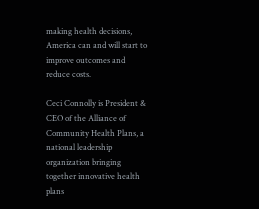making health decisions, America can and will start to improve outcomes and reduce costs.

Ceci Connolly is President & CEO of the Alliance of Community Health Plans, a national leadership organization bringing together innovative health plans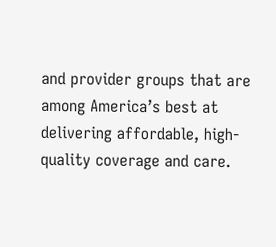and provider groups that are among America’s best at delivering affordable, high-quality coverage and care.